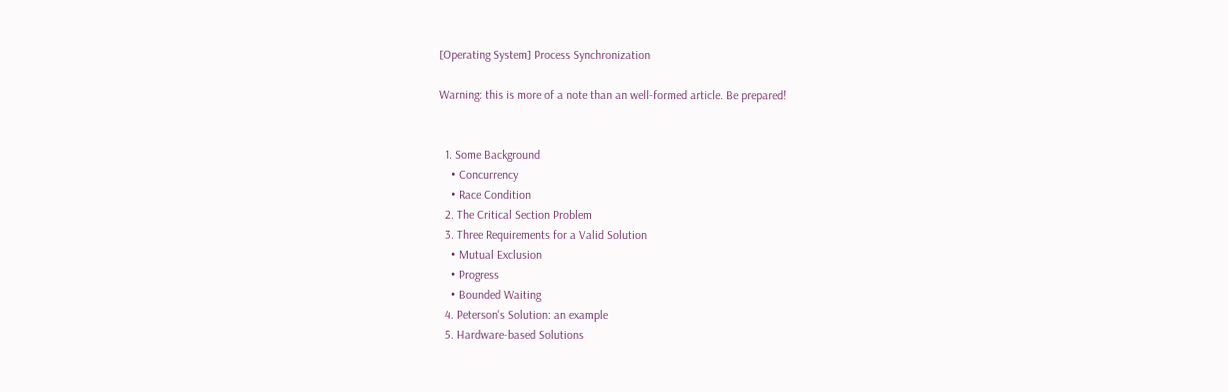[Operating System] Process Synchronization

Warning: this is more of a note than an well-formed article. Be prepared!


  1. Some Background
    • Concurrency
    • Race Condition
  2. The Critical Section Problem
  3. Three Requirements for a Valid Solution
    • Mutual Exclusion
    • Progress
    • Bounded Waiting
  4. Peterson's Solution: an example
  5. Hardware-based Solutions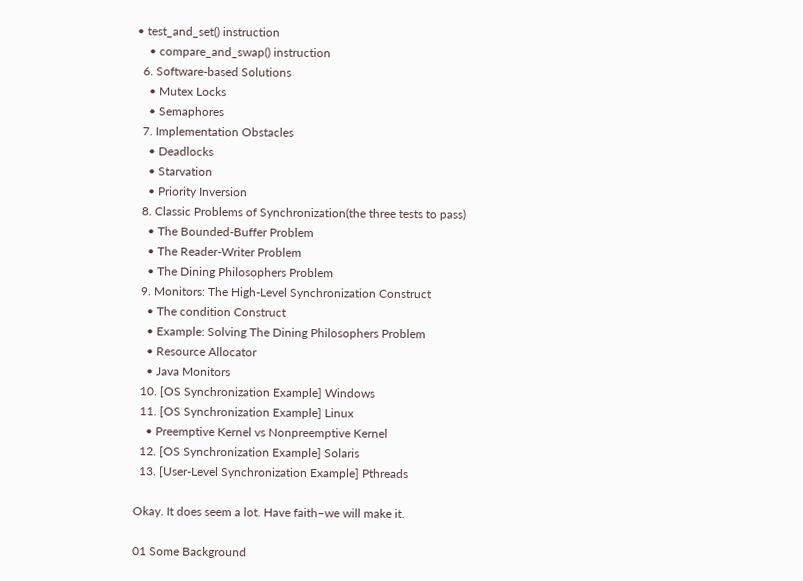• test_and_set() instruction
    • compare_and_swap() instruction
  6. Software-based Solutions
    • Mutex Locks
    • Semaphores
  7. Implementation Obstacles
    • Deadlocks
    • Starvation
    • Priority Inversion
  8. Classic Problems of Synchronization(the three tests to pass)
    • The Bounded-Buffer Problem
    • The Reader-Writer Problem
    • The Dining Philosophers Problem
  9. Monitors: The High-Level Synchronization Construct
    • The condition Construct
    • Example: Solving The Dining Philosophers Problem
    • Resource Allocator
    • Java Monitors
  10. [OS Synchronization Example] Windows
  11. [OS Synchronization Example] Linux
    • Preemptive Kernel vs Nonpreemptive Kernel
  12. [OS Synchronization Example] Solaris
  13. [User-Level Synchronization Example] Pthreads

Okay. It does seem a lot. Have faith–we will make it.

01 Some Background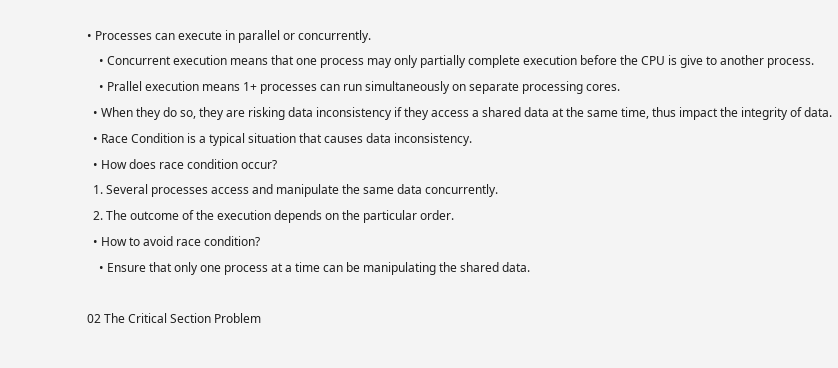• Processes can execute in parallel or concurrently.
    • Concurrent execution means that one process may only partially complete execution before the CPU is give to another process.
    • Prallel execution means 1+ processes can run simultaneously on separate processing cores.
  • When they do so, they are risking data inconsistency if they access a shared data at the same time, thus impact the integrity of data.
  • Race Condition is a typical situation that causes data inconsistency.
  • How does race condition occur?
  1. Several processes access and manipulate the same data concurrently.
  2. The outcome of the execution depends on the particular order.
  • How to avoid race condition?
    • Ensure that only one process at a time can be manipulating the shared data.

02 The Critical Section Problem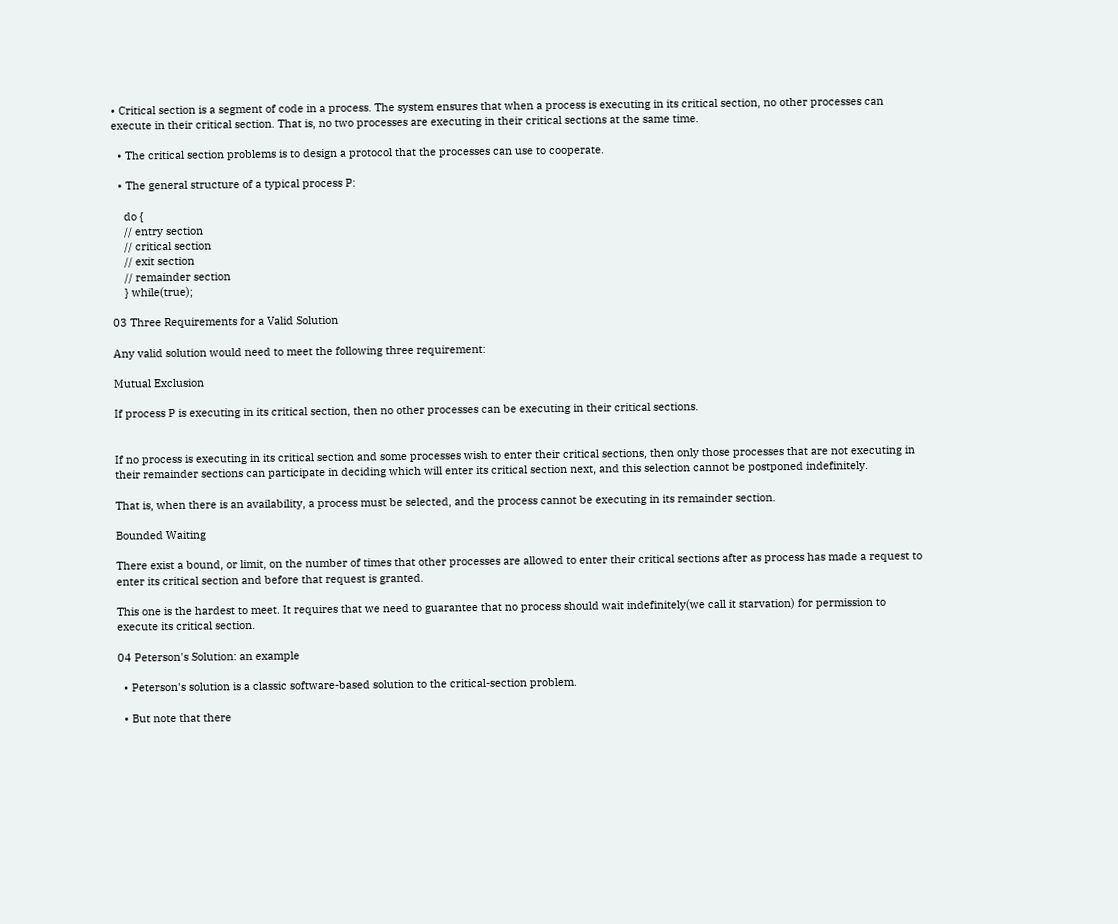• Critical section is a segment of code in a process. The system ensures that when a process is executing in its critical section, no other processes can execute in their critical section. That is, no two processes are executing in their critical sections at the same time.

  • The critical section problems is to design a protocol that the processes can use to cooperate.

  • The general structure of a typical process P:

    do {
    // entry section
    // critical section
    // exit section
    // remainder section
    } while(true);

03 Three Requirements for a Valid Solution

Any valid solution would need to meet the following three requirement:

Mutual Exclusion

If process P is executing in its critical section, then no other processes can be executing in their critical sections.


If no process is executing in its critical section and some processes wish to enter their critical sections, then only those processes that are not executing in their remainder sections can participate in deciding which will enter its critical section next, and this selection cannot be postponed indefinitely.

That is, when there is an availability, a process must be selected, and the process cannot be executing in its remainder section.

Bounded Waiting

There exist a bound, or limit, on the number of times that other processes are allowed to enter their critical sections after as process has made a request to enter its critical section and before that request is granted.

This one is the hardest to meet. It requires that we need to guarantee that no process should wait indefinitely(we call it starvation) for permission to execute its critical section.

04 Peterson's Solution: an example

  • Peterson's solution is a classic software-based solution to the critical-section problem.

  • But note that there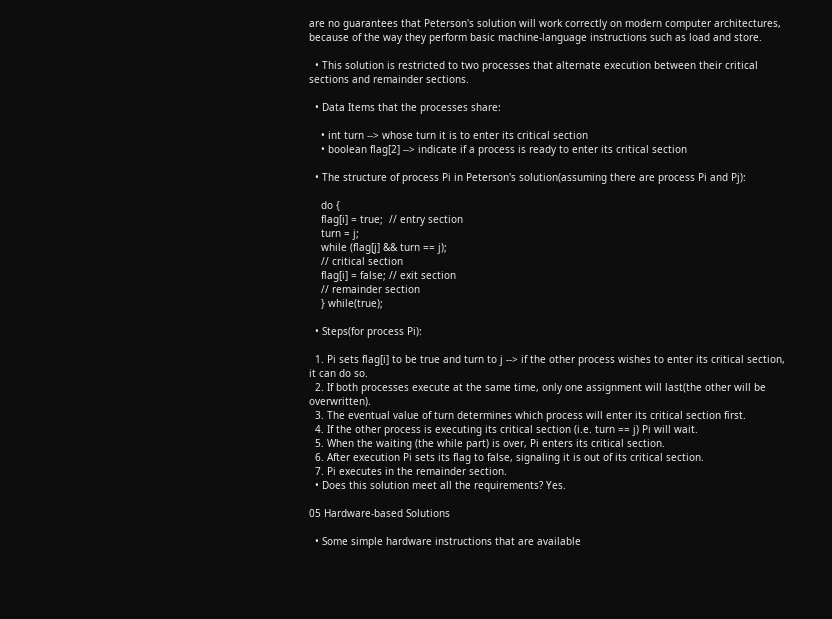are no guarantees that Peterson's solution will work correctly on modern computer architectures, because of the way they perform basic machine-language instructions such as load and store.

  • This solution is restricted to two processes that alternate execution between their critical sections and remainder sections.

  • Data Items that the processes share:

    • int turn --> whose turn it is to enter its critical section
    • boolean flag[2] --> indicate if a process is ready to enter its critical section

  • The structure of process Pi in Peterson's solution(assuming there are process Pi and Pj):

    do {
    flag[i] = true;  // entry section
    turn = j;
    while (flag[j] && turn == j);
    // critical section
    flag[i] = false; // exit section
    // remainder section
    } while(true);

  • Steps(for process Pi):

  1. Pi sets flag[i] to be true and turn to j --> if the other process wishes to enter its critical section, it can do so.
  2. If both processes execute at the same time, only one assignment will last(the other will be overwritten).
  3. The eventual value of turn determines which process will enter its critical section first.
  4. If the other process is executing its critical section (i.e. turn == j) Pi will wait.
  5. When the waiting (the while part) is over, Pi enters its critical section.
  6. After execution Pi sets its flag to false, signaling it is out of its critical section.
  7. Pi executes in the remainder section.
  • Does this solution meet all the requirements? Yes.

05 Hardware-based Solutions

  • Some simple hardware instructions that are available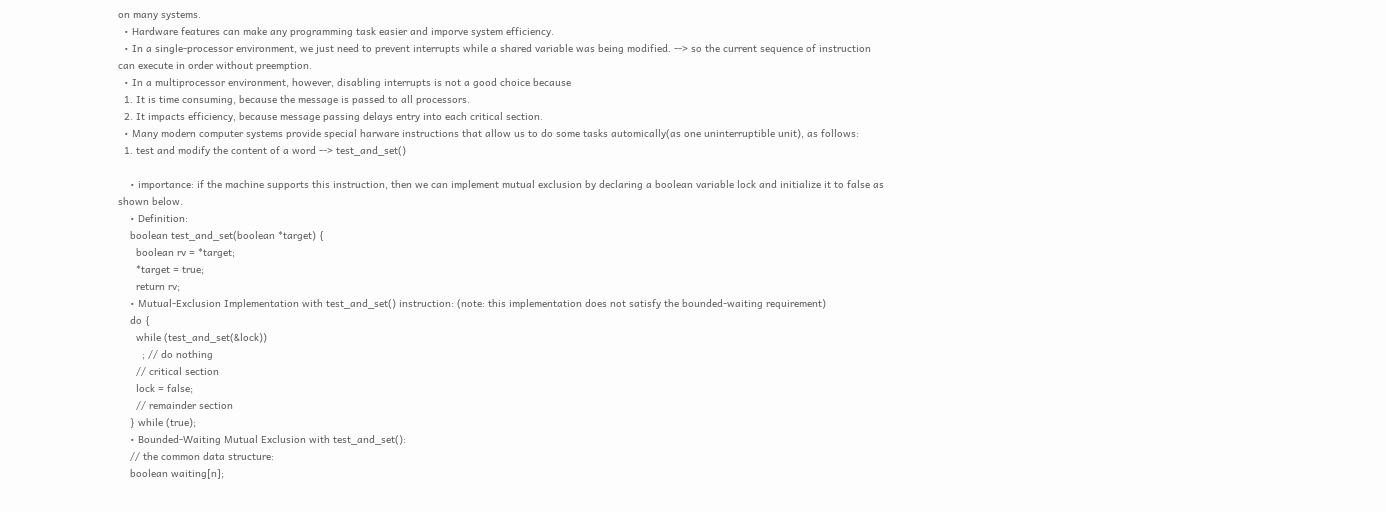on many systems.
  • Hardware features can make any programming task easier and imporve system efficiency.
  • In a single-processor environment, we just need to prevent interrupts while a shared variable was being modified. --> so the current sequence of instruction can execute in order without preemption.
  • In a multiprocessor environment, however, disabling interrupts is not a good choice because
  1. It is time consuming, because the message is passed to all processors.
  2. It impacts efficiency, because message passing delays entry into each critical section.
  • Many modern computer systems provide special harware instructions that allow us to do some tasks automically(as one uninterruptible unit), as follows:
  1. test and modify the content of a word --> test_and_set()

    • importance: if the machine supports this instruction, then we can implement mutual exclusion by declaring a boolean variable lock and initialize it to false as shown below.
    • Definition:
    boolean test_and_set(boolean *target) {
      boolean rv = *target;
      *target = true;
      return rv;
    • Mutual-Exclusion Implementation with test_and_set() instruction: (note: this implementation does not satisfy the bounded-waiting requirement)
    do {
      while (test_and_set(&lock))
        ; // do nothing
      // critical section
      lock = false;
      // remainder section
    } while (true);
    • Bounded-Waiting Mutual Exclusion with test_and_set():
    // the common data structure:
    boolean waiting[n];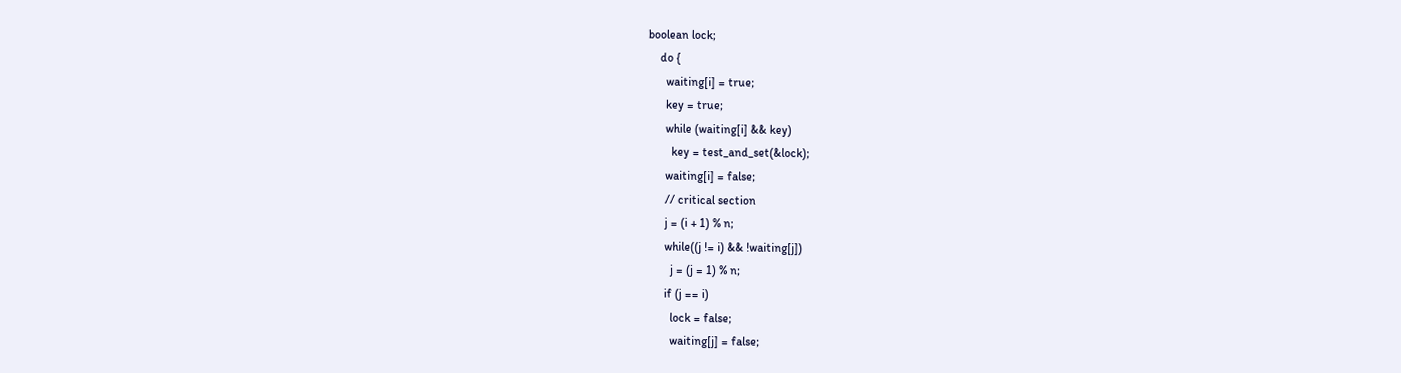boolean lock;
    do {
      waiting[i] = true;
      key = true;
      while (waiting[i] && key)
        key = test_and_set(&lock);
      waiting[i] = false;
      // critical section
      j = (i + 1) % n;
      while((j != i) && !waiting[j])
        j = (j = 1) % n;
      if (j == i)
        lock = false;
        waiting[j] = false;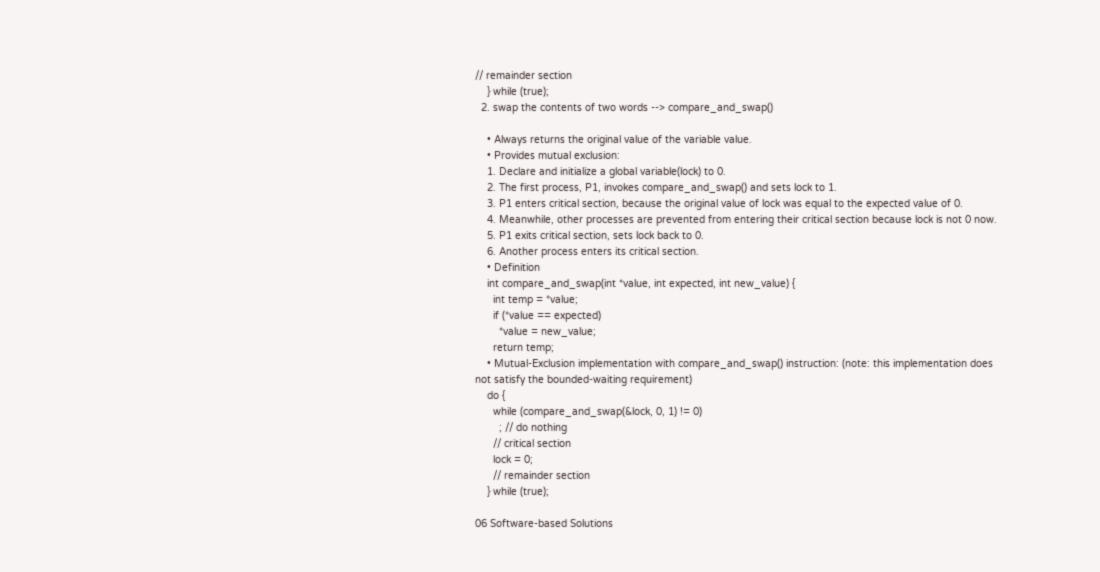// remainder section
    } while (true);
  2. swap the contents of two words --> compare_and_swap()

    • Always returns the original value of the variable value.
    • Provides mutual exclusion:
    1. Declare and initialize a global variable(lock) to 0.
    2. The first process, P1, invokes compare_and_swap() and sets lock to 1.
    3. P1 enters critical section, because the original value of lock was equal to the expected value of 0.
    4. Meanwhile, other processes are prevented from entering their critical section because lock is not 0 now.
    5. P1 exits critical section, sets lock back to 0.
    6. Another process enters its critical section.
    • Definition
    int compare_and_swap(int *value, int expected, int new_value) {
      int temp = *value;
      if (*value == expected)
        *value = new_value;
      return temp;
    • Mutual-Exclusion implementation with compare_and_swap() instruction: (note: this implementation does not satisfy the bounded-waiting requirement)
    do {
      while (compare_and_swap(&lock, 0, 1) != 0)
        ; // do nothing
      // critical section
      lock = 0;
      // remainder section
    } while (true);

06 Software-based Solutions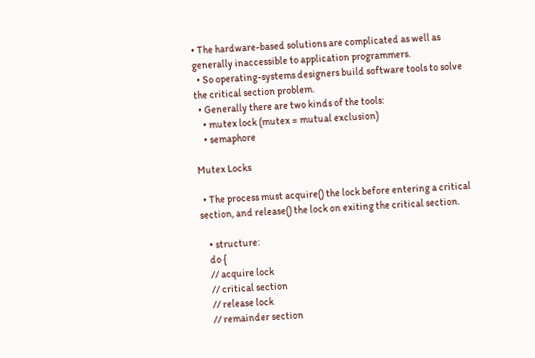• The hardware-based solutions are complicated as well as generally inaccessible to application programmers.
  • So operating-systems designers build software tools to solve the critical section problem.
  • Generally there are two kinds of the tools:
    • mutex lock (mutex = mutual exclusion)
    • semaphore

Mutex Locks

  • The process must acquire() the lock before entering a critical section, and release() the lock on exiting the critical section.

    • structure:
    do {
    // acquire lock
    // critical section
    // release lock
    // remainder section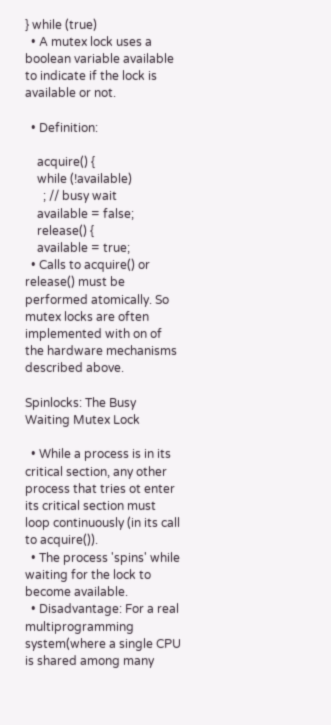} while (true)
  • A mutex lock uses a boolean variable available to indicate if the lock is available or not.

  • Definition:

    acquire() {
    while (!available)
      ; // busy wait
    available = false;
    release() {
    available = true;
  • Calls to acquire() or release() must be performed atomically. So mutex locks are often implemented with on of the hardware mechanisms described above.

Spinlocks: The Busy Waiting Mutex Lock

  • While a process is in its critical section, any other process that tries ot enter its critical section must loop continuously (in its call to acquire()).
  • The process 'spins' while waiting for the lock to become available.
  • Disadvantage: For a real multiprogramming system(where a single CPU is shared among many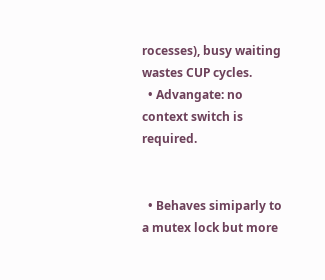rocesses), busy waiting wastes CUP cycles.
  • Advangate: no context switch is required.


  • Behaves simiparly to a mutex lock but more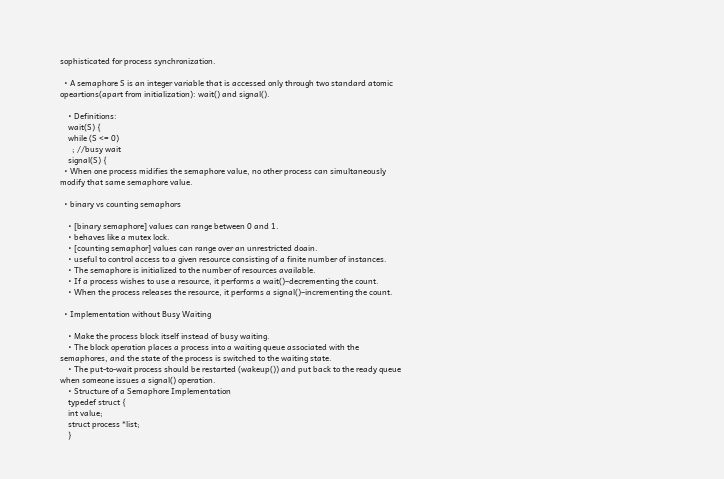sophisticated for process synchronization.

  • A semaphore S is an integer variable that is accessed only through two standard atomic opeartions(apart from initialization): wait() and signal().

    • Definitions:
    wait(S) {
    while (S <= 0)
      ; //busy wait
    signal(S) {
  • When one process midifies the semaphore value, no other process can simultaneously modify that same semaphore value.

  • binary vs counting semaphors

    • [binary semaphore] values can range between 0 and 1.
    • behaves like a mutex lock.
    • [counting semaphor] values can range over an unrestricted doain.
    • useful to control access to a given resource consisting of a finite number of instances.
    • The semaphore is initialized to the number of resources available.
    • If a process wishes to use a resource, it performs a wait()–decrementing the count.
    • When the process releases the resource, it performs a signal()–incrementing the count.

  • Implementation without Busy Waiting

    • Make the process block itself instead of busy waiting.
    • The block operation places a process into a waiting queue associated with the semaphores, and the state of the process is switched to the waiting state.
    • The put-to-wait process should be restarted (wakeup()) and put back to the ready queue when someone issues a signal() operation.
    • Structure of a Semaphore Implementation
    typedef struct {
    int value;
    struct process *list;
    }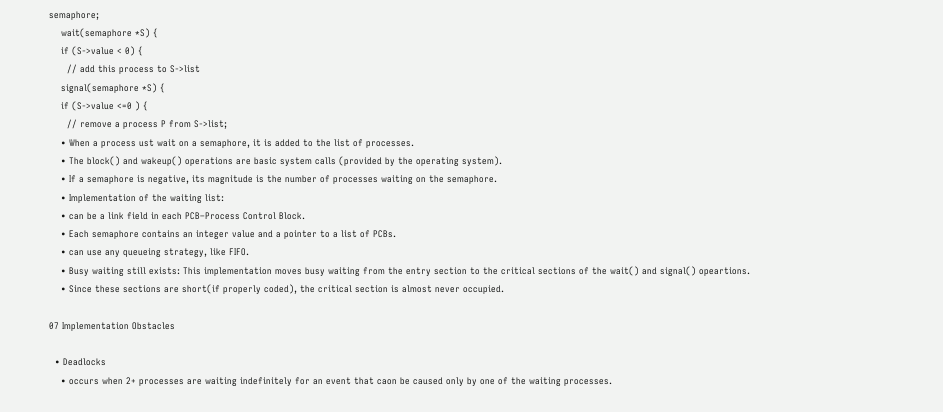semaphore;
    wait(semaphore *S) {
    if (S->value < 0) {
      // add this process to S->list
    signal(semaphore *S) {
    if (S->value <=0 ) {
      // remove a process P from S->list;
    • When a process ust wait on a semaphore, it is added to the list of processes.
    • The block() and wakeup() operations are basic system calls (provided by the operating system).
    • If a semaphore is negative, its magnitude is the number of processes waiting on the semaphore.
    • Implementation of the waiting list:
    • can be a link field in each PCB–Process Control Block.
    • Each semaphore contains an integer value and a pointer to a list of PCBs.
    • can use any queueing strategy, like FIFO.
    • Busy waiting still exists: This implementation moves busy waiting from the entry section to the critical sections of the wait() and signal() opeartions.
    • Since these sections are short(if properly coded), the critical section is almost never occupied.

07 Implementation Obstacles

  • Deadlocks
    • occurs when 2+ processes are waiting indefinitely for an event that caon be caused only by one of the waiting processes.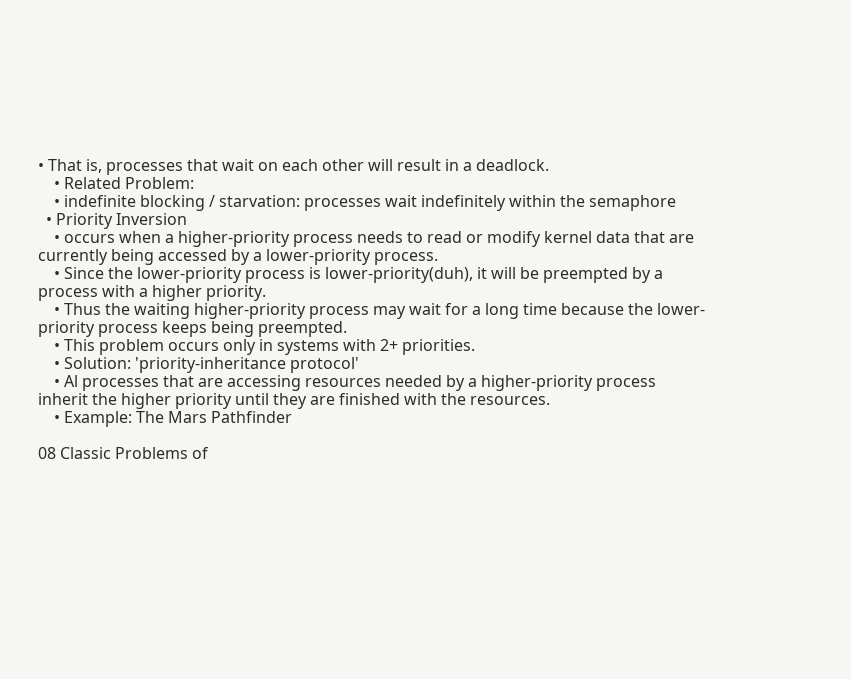• That is, processes that wait on each other will result in a deadlock.
    • Related Problem:
    • indefinite blocking / starvation: processes wait indefinitely within the semaphore
  • Priority Inversion
    • occurs when a higher-priority process needs to read or modify kernel data that are currently being accessed by a lower-priority process.
    • Since the lower-priority process is lower-priority(duh), it will be preempted by a process with a higher priority.
    • Thus the waiting higher-priority process may wait for a long time because the lower-priority process keeps being preempted.
    • This problem occurs only in systems with 2+ priorities.
    • Solution: 'priority-inheritance protocol'
    • Al processes that are accessing resources needed by a higher-priority process inherit the higher priority until they are finished with the resources.
    • Example: The Mars Pathfinder

08 Classic Problems of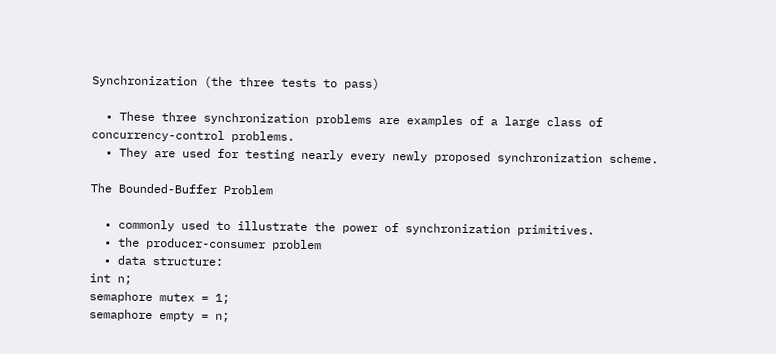Synchronization (the three tests to pass)

  • These three synchronization problems are examples of a large class of concurrency-control problems.
  • They are used for testing nearly every newly proposed synchronization scheme.

The Bounded-Buffer Problem

  • commonly used to illustrate the power of synchronization primitives.
  • the producer-consumer problem
  • data structure:
int n;
semaphore mutex = 1;
semaphore empty = n;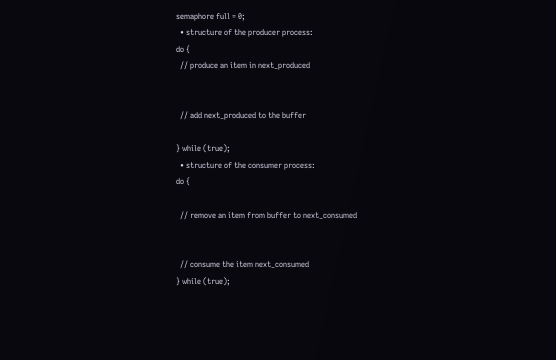semaphore full = 0;
  • structure of the producer process:
do {
  // produce an item in next_produced


  // add next_produced to the buffer

} while (true);
  • structure of the consumer process:
do {

  // remove an item from buffer to next_consumed


  // consume the item next_consumed
} while (true);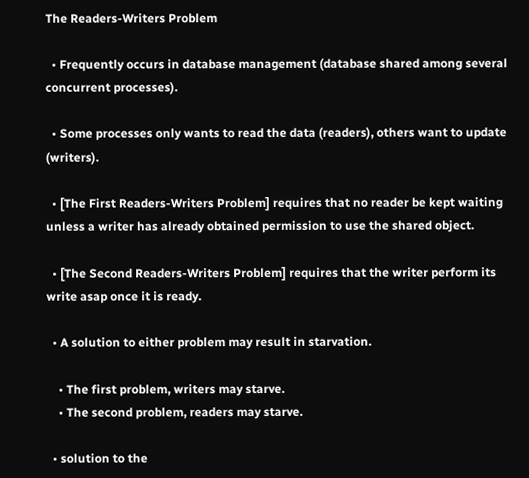The Readers-Writers Problem

  • Frequently occurs in database management (database shared among several concurrent processes).

  • Some processes only wants to read the data (readers), others want to update (writers).

  • [The First Readers-Writers Problem] requires that no reader be kept waiting unless a writer has already obtained permission to use the shared object.

  • [The Second Readers-Writers Problem] requires that the writer perform its write asap once it is ready.

  • A solution to either problem may result in starvation.

    • The first problem, writers may starve.
    • The second problem, readers may starve.

  • solution to the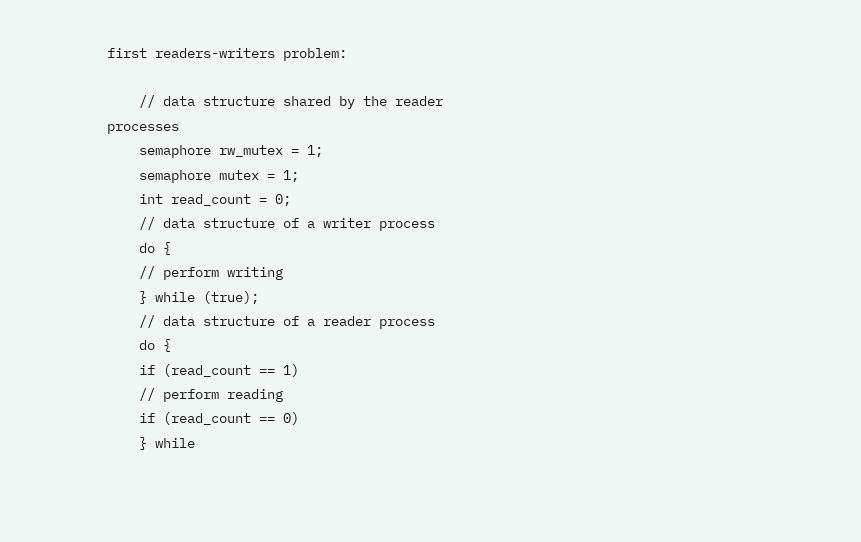first readers-writers problem:

    // data structure shared by the reader processes
    semaphore rw_mutex = 1;
    semaphore mutex = 1;
    int read_count = 0;
    // data structure of a writer process
    do {
    // perform writing
    } while (true);
    // data structure of a reader process
    do {
    if (read_count == 1)
    // perform reading
    if (read_count == 0)
    } while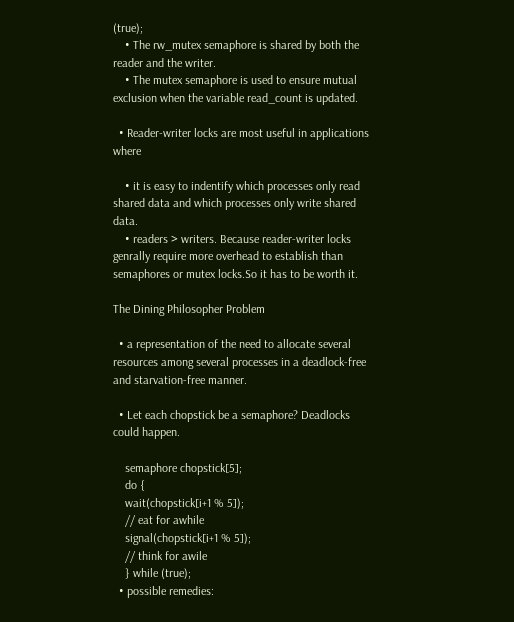(true);
    • The rw_mutex semaphore is shared by both the reader and the writer.
    • The mutex semaphore is used to ensure mutual exclusion when the variable read_count is updated.

  • Reader-writer locks are most useful in applications where

    • it is easy to indentify which processes only read shared data and which processes only write shared data.
    • readers > writers. Because reader-writer locks genrally require more overhead to establish than semaphores or mutex locks.So it has to be worth it.

The Dining Philosopher Problem

  • a representation of the need to allocate several resources among several processes in a deadlock-free and starvation-free manner.

  • Let each chopstick be a semaphore? Deadlocks could happen.

    semaphore chopstick[5];
    do {
    wait(chopstick[i+1 % 5]);
    // eat for awhile
    signal(chopstick[i+1 % 5]);
    // think for awile
    } while (true);
  • possible remedies: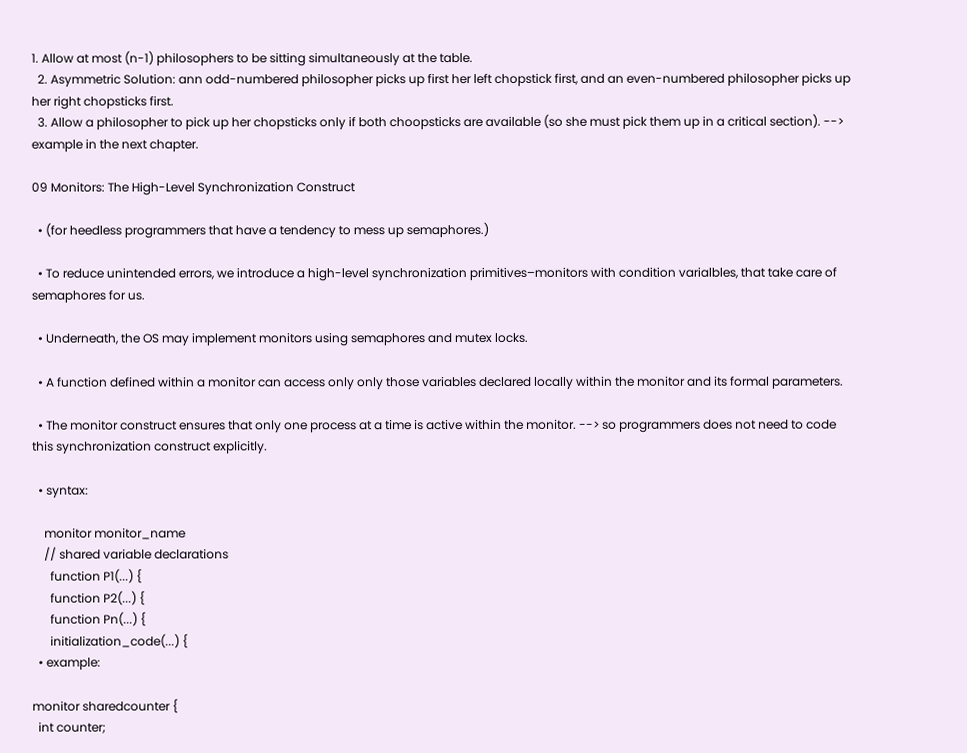1. Allow at most (n-1) philosophers to be sitting simultaneously at the table.
  2. Asymmetric Solution: ann odd-numbered philosopher picks up first her left chopstick first, and an even-numbered philosopher picks up her right chopsticks first.
  3. Allow a philosopher to pick up her chopsticks only if both choopsticks are available (so she must pick them up in a critical section). --> example in the next chapter.

09 Monitors: The High-Level Synchronization Construct

  • (for heedless programmers that have a tendency to mess up semaphores.)

  • To reduce unintended errors, we introduce a high-level synchronization primitives–monitors with condition varialbles, that take care of semaphores for us.

  • Underneath, the OS may implement monitors using semaphores and mutex locks.

  • A function defined within a monitor can access only only those variables declared locally within the monitor and its formal parameters.

  • The monitor construct ensures that only one process at a time is active within the monitor. --> so programmers does not need to code this synchronization construct explicitly.

  • syntax:

    monitor monitor_name
    // shared variable declarations
      function P1(...) {
      function P2(...) {
      function Pn(...) {
      initialization_code(...) {
  • example:

monitor sharedcounter {
  int counter;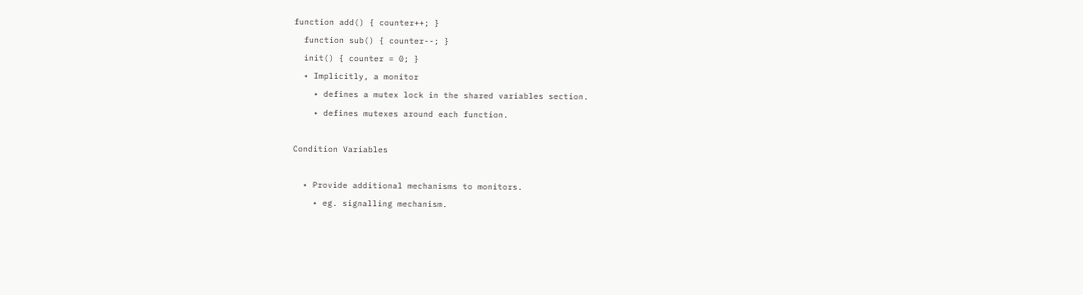function add() { counter++; }
  function sub() { counter--; }
  init() { counter = 0; }
  • Implicitly, a monitor
    • defines a mutex lock in the shared variables section.
    • defines mutexes around each function.

Condition Variables

  • Provide additional mechanisms to monitors.
    • eg. signalling mechanism.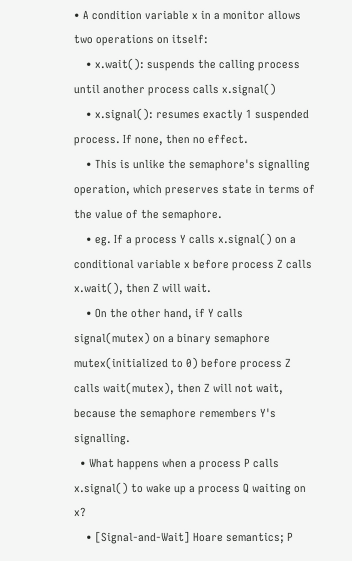• A condition variable x in a monitor allows two operations on itself:
    • x.wait(): suspends the calling process until another process calls x.signal()
    • x.signal(): resumes exactly 1 suspended process. If none, then no effect.
    • This is unlike the semaphore's signalling operation, which preserves state in terms of the value of the semaphore.
    • eg. If a process Y calls x.signal() on a conditional variable x before process Z calls x.wait(), then Z will wait.
    • On the other hand, if Y calls signal(mutex) on a binary semaphore mutex(initialized to 0) before process Z calls wait(mutex), then Z will not wait, because the semaphore remembers Y's signalling.
  • What happens when a process P calls x.signal() to wake up a process Q waiting on x?
    • [Signal-and-Wait] Hoare semantics; P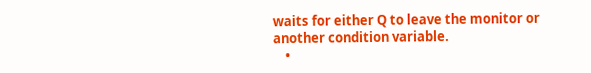waits for either Q to leave the monitor or another condition variable.
    •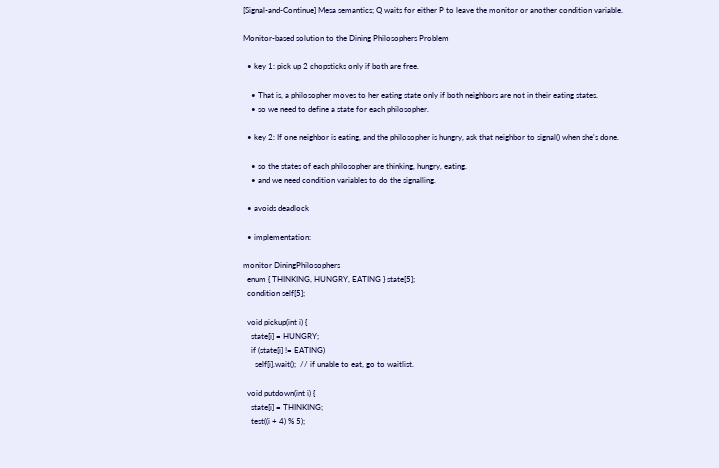[Signal-and-Continue] Mesa semantics; Q waits for either P to leave the monitor or another condition variable.

Monitor-based solution to the Dining Philosophers Problem

  • key 1: pick up 2 chopsticks only if both are free.

    • That is, a philosopher moves to her eating state only if both neighbors are not in their eating states.
    • so we need to define a state for each philosopher.

  • key 2: If one neighbor is eating, and the philosopher is hungry, ask that neighbor to signal() when she's done.

    • so the states of each philosopher are thinking, hungry, eating.
    • and we need condition variables to do the signalling.

  • avoids deadlock

  • implementation:

monitor DiningPhilosophers
  enum { THINKING, HUNGRY, EATING } state[5];
  condition self[5];

  void pickup(int i) {
    state[i] = HUNGRY;
    if (state[i] != EATING)
      self[i].wait();  // if unable to eat, go to waitlist.

  void putdown(int i) {
    state[i] = THINKING;
    test((i + 4) % 5);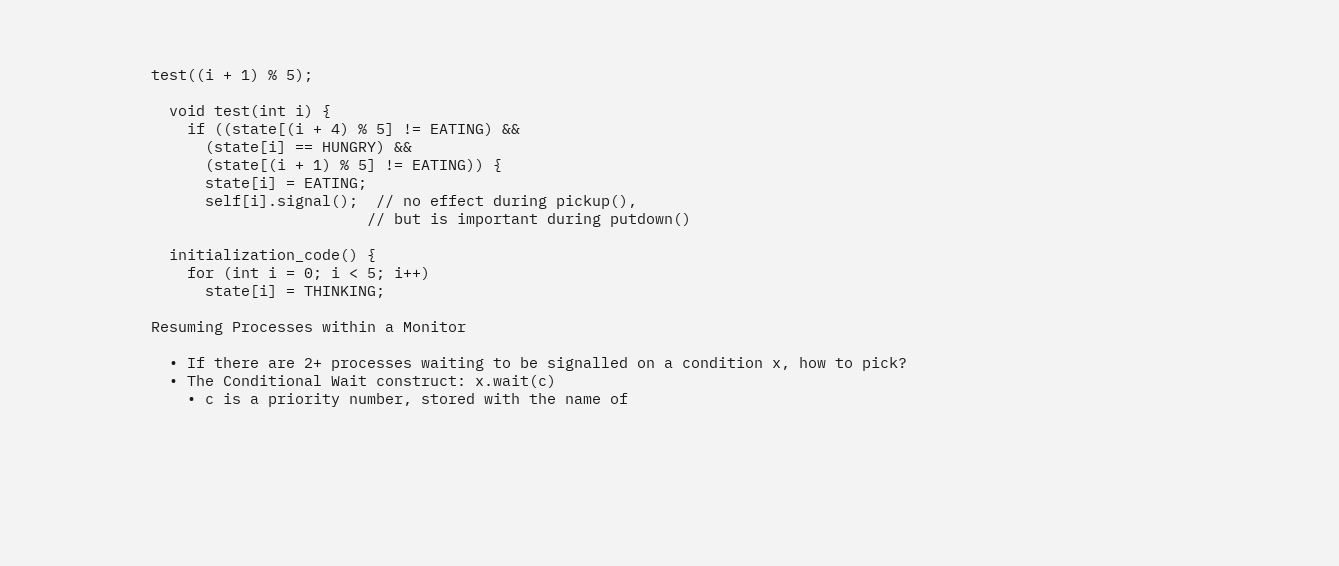test((i + 1) % 5);

  void test(int i) {
    if ((state[(i + 4) % 5] != EATING) &&
      (state[i] == HUNGRY) &&
      (state[(i + 1) % 5] != EATING)) {
      state[i] = EATING;
      self[i].signal();  // no effect during pickup(),
                        // but is important during putdown()

  initialization_code() {
    for (int i = 0; i < 5; i++)
      state[i] = THINKING;

Resuming Processes within a Monitor

  • If there are 2+ processes waiting to be signalled on a condition x, how to pick?
  • The Conditional Wait construct: x.wait(c)
    • c is a priority number, stored with the name of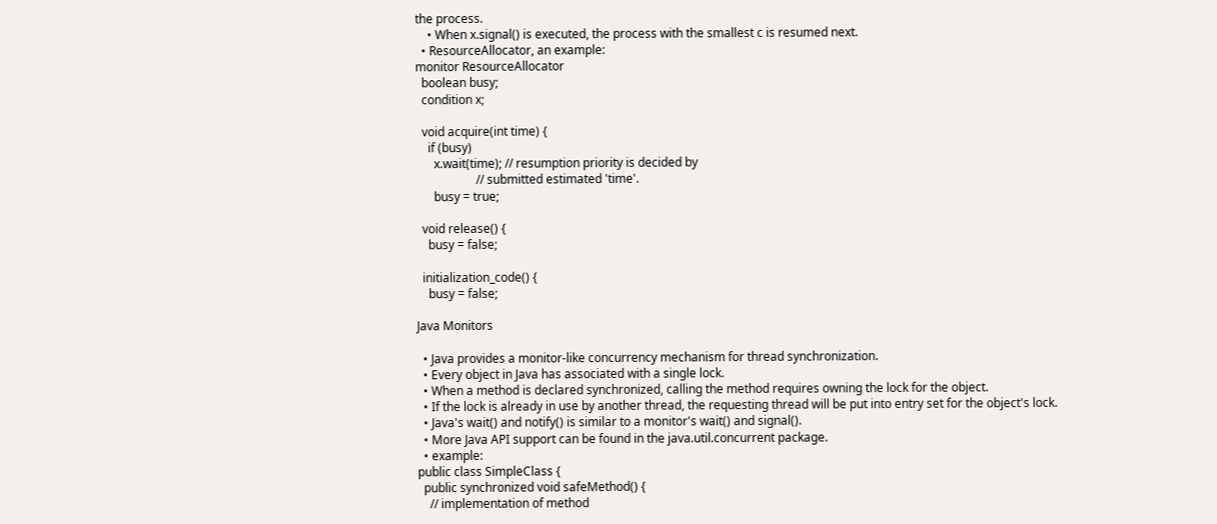the process.
    • When x.signal() is executed, the process with the smallest c is resumed next.
  • ResourceAllocator, an example:
monitor ResourceAllocator
  boolean busy;
  condition x;

  void acquire(int time) {
    if (busy)
      x.wait(time); // resumption priority is decided by
                    // submitted estimated 'time'.
      busy = true;

  void release() {
    busy = false;

  initialization_code() {
    busy = false;

Java Monitors

  • Java provides a monitor-like concurrency mechanism for thread synchronization.
  • Every object in Java has associated with a single lock.
  • When a method is declared synchronized, calling the method requires owning the lock for the object.
  • If the lock is already in use by another thread, the requesting thread will be put into entry set for the object's lock.
  • Java's wait() and notify() is similar to a monitor's wait() and signal().
  • More Java API support can be found in the java.util.concurrent package.
  • example:
public class SimpleClass {
  public synchronized void safeMethod() {
    // implementation of method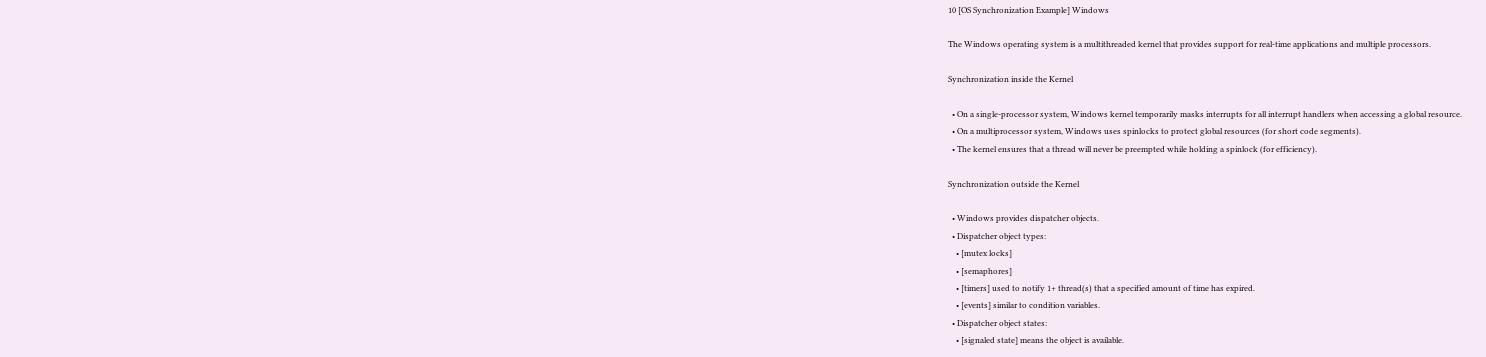10 [OS Synchronization Example] Windows

The Windows operating system is a multithreaded kernel that provides support for real-time applications and multiple processors.

Synchronization inside the Kernel

  • On a single-processor system, Windows kernel temporarily masks interrupts for all interrupt handlers when accessing a global resource.
  • On a multiprocessor system, Windows uses spinlocks to protect global resources (for short code segments).
  • The kernel ensures that a thread will never be preempted while holding a spinlock (for efficiency).

Synchronization outside the Kernel

  • Windows provides dispatcher objects.
  • Dispatcher object types:
    • [mutex locks]
    • [semaphores]
    • [timers] used to notify 1+ thread(s) that a specified amount of time has expired.
    • [events] similar to condition variables.
  • Dispatcher object states:
    • [signaled state] means the object is available.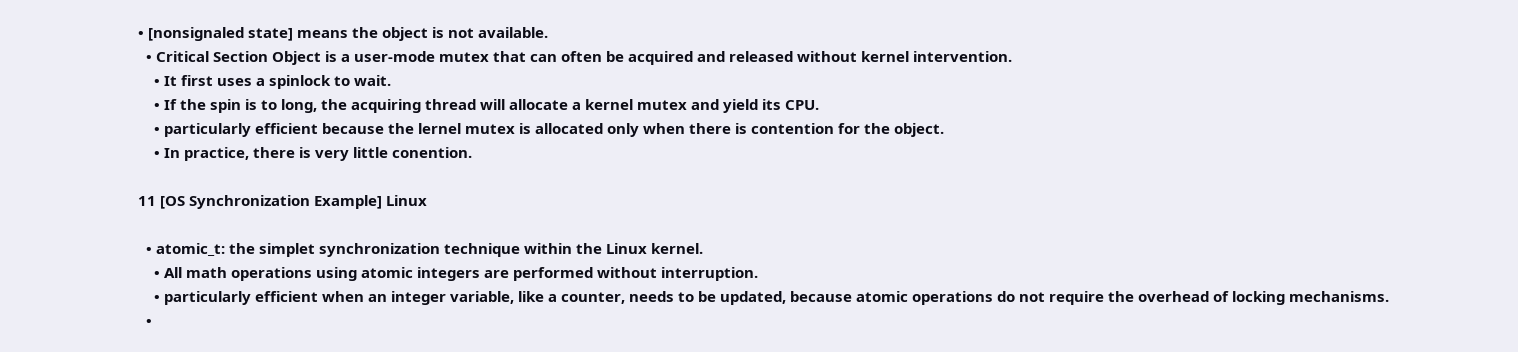• [nonsignaled state] means the object is not available.
  • Critical Section Object is a user-mode mutex that can often be acquired and released without kernel intervention.
    • It first uses a spinlock to wait.
    • If the spin is to long, the acquiring thread will allocate a kernel mutex and yield its CPU.
    • particularly efficient because the lernel mutex is allocated only when there is contention for the object.
    • In practice, there is very little conention.

11 [OS Synchronization Example] Linux

  • atomic_t: the simplet synchronization technique within the Linux kernel.
    • All math operations using atomic integers are performed without interruption.
    • particularly efficient when an integer variable, like a counter, needs to be updated, because atomic operations do not require the overhead of locking mechanisms.
  •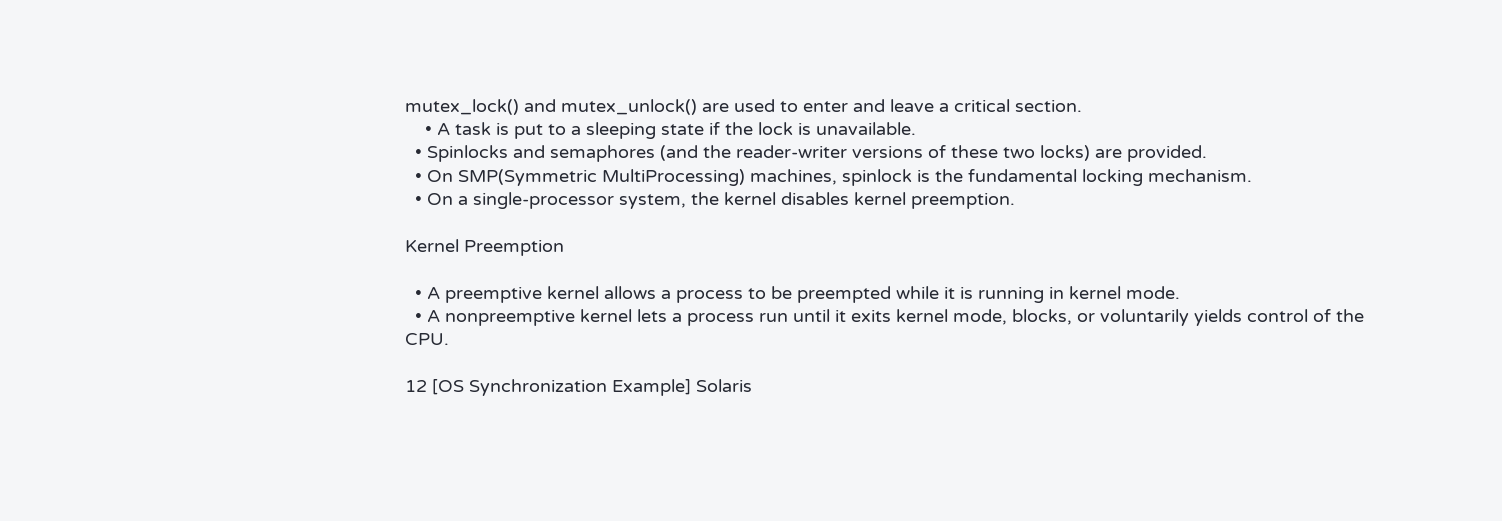mutex_lock() and mutex_unlock() are used to enter and leave a critical section.
    • A task is put to a sleeping state if the lock is unavailable.
  • Spinlocks and semaphores (and the reader-writer versions of these two locks) are provided.
  • On SMP(Symmetric MultiProcessing) machines, spinlock is the fundamental locking mechanism.
  • On a single-processor system, the kernel disables kernel preemption.

Kernel Preemption

  • A preemptive kernel allows a process to be preempted while it is running in kernel mode.
  • A nonpreemptive kernel lets a process run until it exits kernel mode, blocks, or voluntarily yields control of the CPU.

12 [OS Synchronization Example] Solaris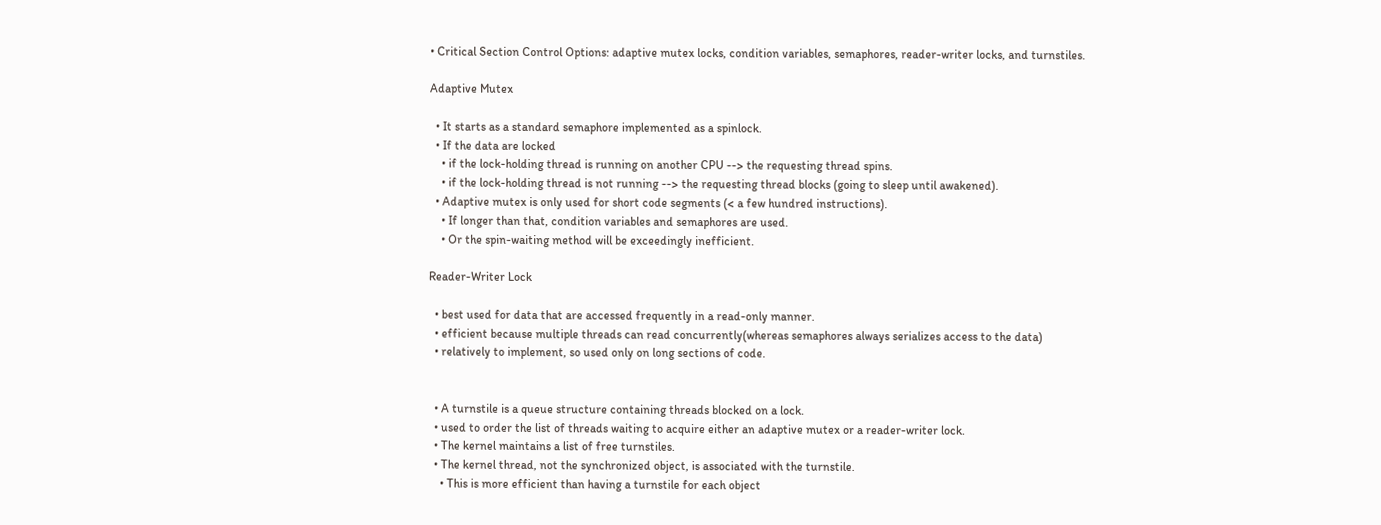• Critical Section Control Options: adaptive mutex locks, condition variables, semaphores, reader-writer locks, and turnstiles.

Adaptive Mutex

  • It starts as a standard semaphore implemented as a spinlock.
  • If the data are locked
    • if the lock-holding thread is running on another CPU --> the requesting thread spins.
    • if the lock-holding thread is not running --> the requesting thread blocks (going to sleep until awakened).
  • Adaptive mutex is only used for short code segments (< a few hundred instructions).
    • If longer than that, condition variables and semaphores are used.
    • Or the spin-waiting method will be exceedingly inefficient.

Reader-Writer Lock

  • best used for data that are accessed frequently in a read-only manner.
  • efficient because multiple threads can read concurrently(whereas semaphores always serializes access to the data)
  • relatively to implement, so used only on long sections of code.


  • A turnstile is a queue structure containing threads blocked on a lock.
  • used to order the list of threads waiting to acquire either an adaptive mutex or a reader-writer lock.
  • The kernel maintains a list of free turnstiles.
  • The kernel thread, not the synchronized object, is associated with the turnstile.
    • This is more efficient than having a turnstile for each object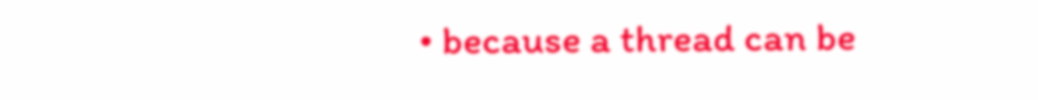• because a thread can be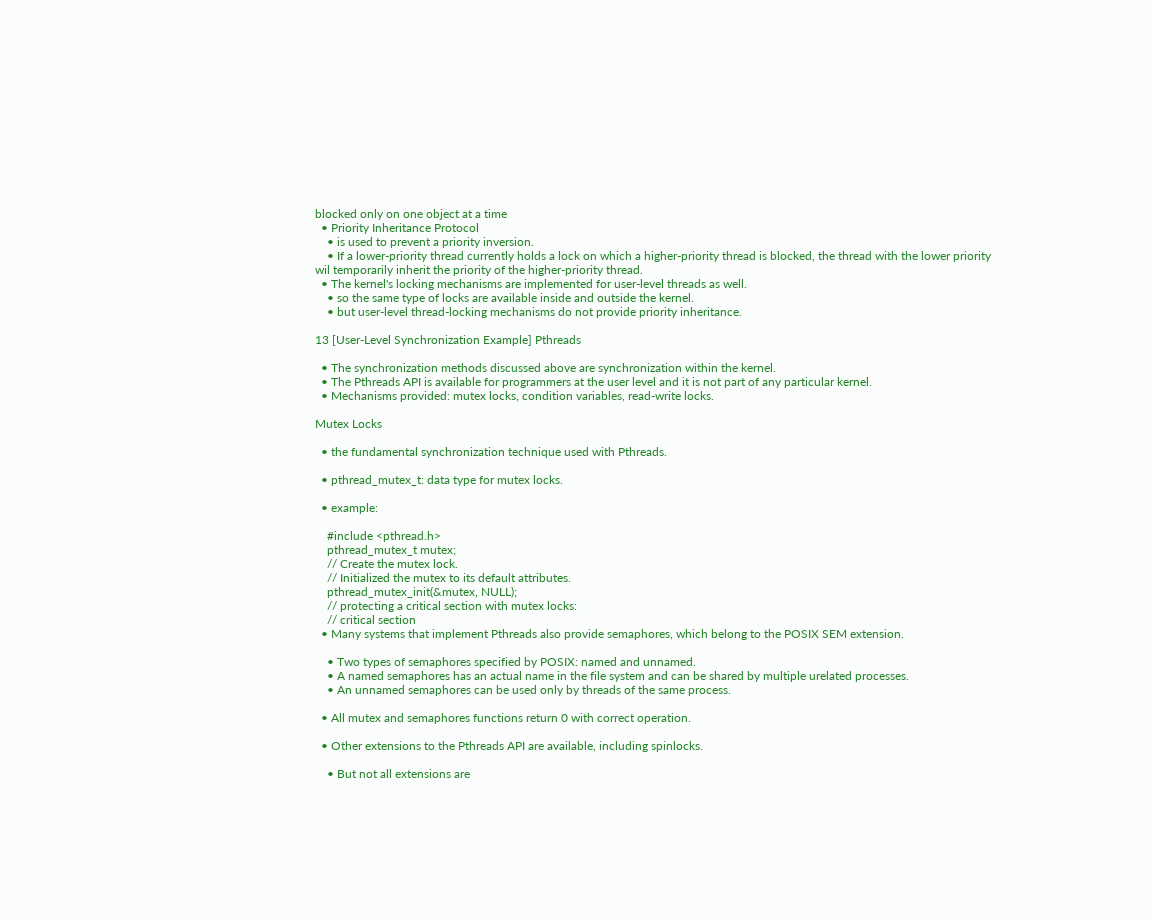blocked only on one object at a time
  • Priority Inheritance Protocol
    • is used to prevent a priority inversion.
    • If a lower-priority thread currently holds a lock on which a higher-priority thread is blocked, the thread with the lower priority wil temporarily inherit the priority of the higher-priority thread.
  • The kernel's locking mechanisms are implemented for user-level threads as well.
    • so the same type of locks are available inside and outside the kernel.
    • but user-level thread-locking mechanisms do not provide priority inheritance.

13 [User-Level Synchronization Example] Pthreads

  • The synchronization methods discussed above are synchronization within the kernel.
  • The Pthreads API is available for programmers at the user level and it is not part of any particular kernel.
  • Mechanisms provided: mutex locks, condition variables, read-write locks.

Mutex Locks

  • the fundamental synchronization technique used with Pthreads.

  • pthread_mutex_t: data type for mutex locks.

  • example:

    #include <pthread.h>
    pthread_mutex_t mutex;
    // Create the mutex lock.
    // Initialized the mutex to its default attributes.
    pthread_mutex_init(&mutex, NULL);
    // protecting a critical section with mutex locks:
    // critical section
  • Many systems that implement Pthreads also provide semaphores, which belong to the POSIX SEM extension.

    • Two types of semaphores specified by POSIX: named and unnamed.
    • A named semaphores has an actual name in the file system and can be shared by multiple urelated processes.
    • An unnamed semaphores can be used only by threads of the same process.

  • All mutex and semaphores functions return 0 with correct operation.

  • Other extensions to the Pthreads API are available, including spinlocks.

    • But not all extensions are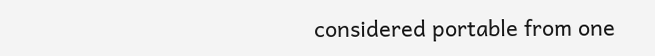considered portable from one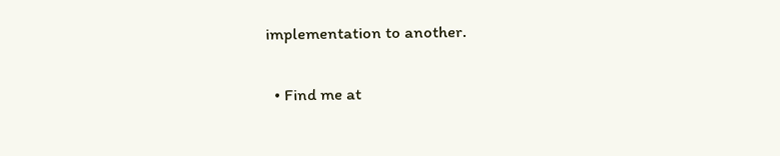implementation to another.

  • Find me at